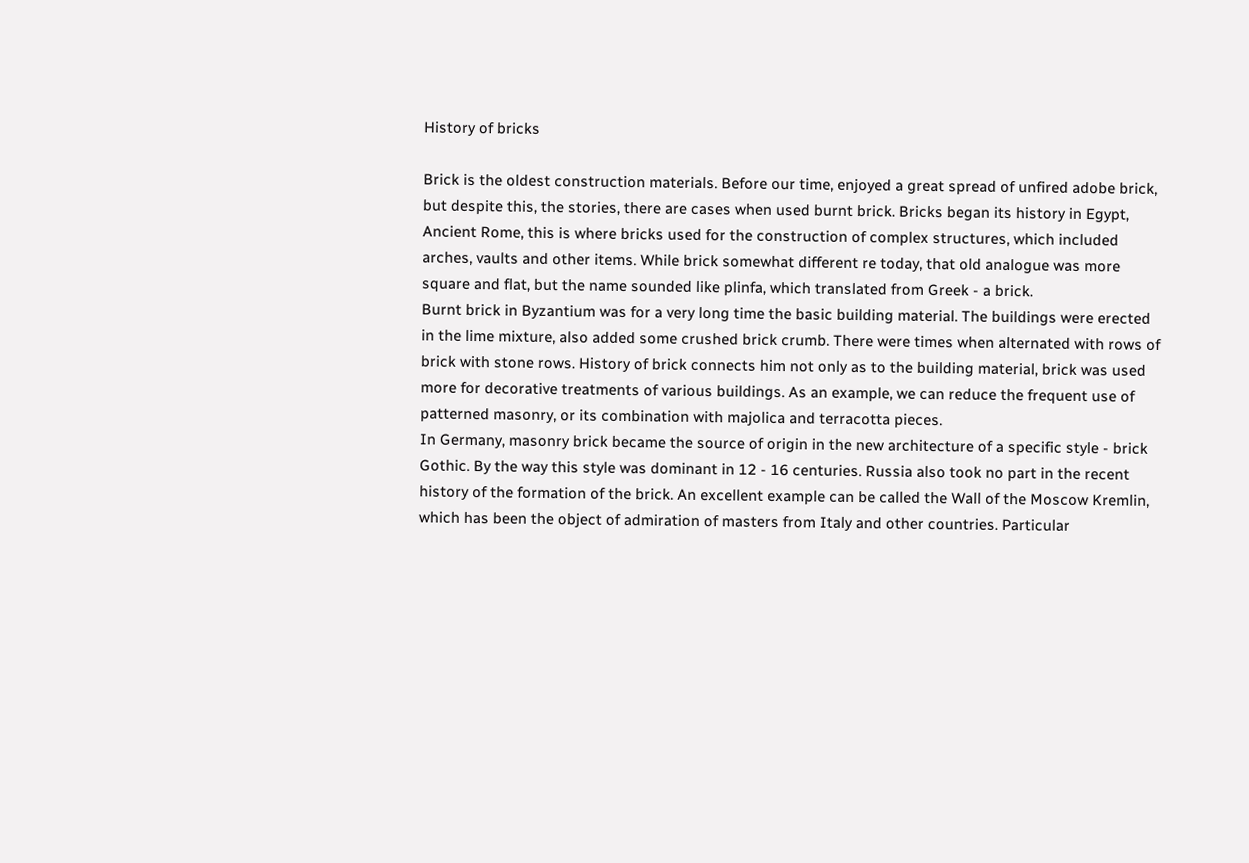History of bricks

Brick is the oldest construction materials. Before our time, enjoyed a great spread of unfired adobe brick, but despite this, the stories, there are cases when used burnt brick. Bricks began its history in Egypt, Ancient Rome, this is where bricks used for the construction of complex structures, which included arches, vaults and other items. While brick somewhat different re today, that old analogue was more square and flat, but the name sounded like plinfa, which translated from Greek - a brick.
Burnt brick in Byzantium was for a very long time the basic building material. The buildings were erected in the lime mixture, also added some crushed brick crumb. There were times when alternated with rows of brick with stone rows. History of brick connects him not only as to the building material, brick was used more for decorative treatments of various buildings. As an example, we can reduce the frequent use of patterned masonry, or its combination with majolica and terracotta pieces.
In Germany, masonry brick became the source of origin in the new architecture of a specific style - brick Gothic. By the way this style was dominant in 12 - 16 centuries. Russia also took no part in the recent history of the formation of the brick. An excellent example can be called the Wall of the Moscow Kremlin, which has been the object of admiration of masters from Italy and other countries. Particular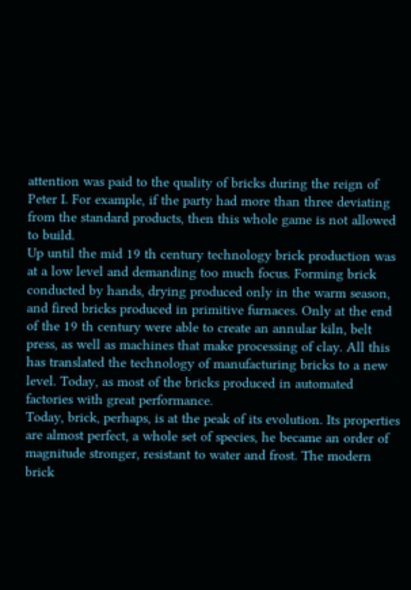attention was paid to the quality of bricks during the reign of Peter I. For example, if the party had more than three deviating from the standard products, then this whole game is not allowed to build.
Up until the mid 19 th century technology brick production was at a low level and demanding too much focus. Forming brick conducted by hands, drying produced only in the warm season, and fired bricks produced in primitive furnaces. Only at the end of the 19 th century were able to create an annular kiln, belt press, as well as machines that make processing of clay. All this has translated the technology of manufacturing bricks to a new level. Today, as most of the bricks produced in automated factories with great performance.
Today, brick, perhaps, is at the peak of its evolution. Its properties are almost perfect, a whole set of species, he became an order of magnitude stronger, resistant to water and frost. The modern brick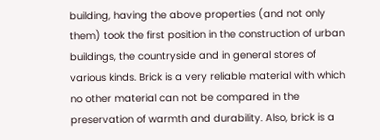building, having the above properties (and not only them) took the first position in the construction of urban buildings, the countryside and in general stores of various kinds. Brick is a very reliable material with which no other material can not be compared in the preservation of warmth and durability. Also, brick is a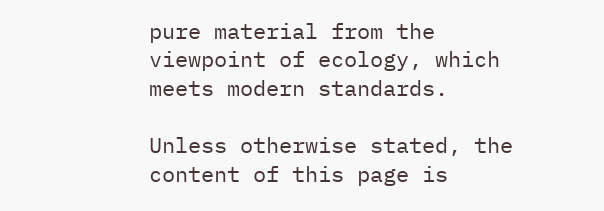pure material from the viewpoint of ecology, which meets modern standards.

Unless otherwise stated, the content of this page is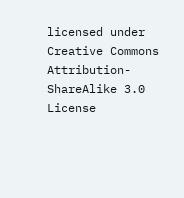licensed under Creative Commons Attribution-ShareAlike 3.0 License